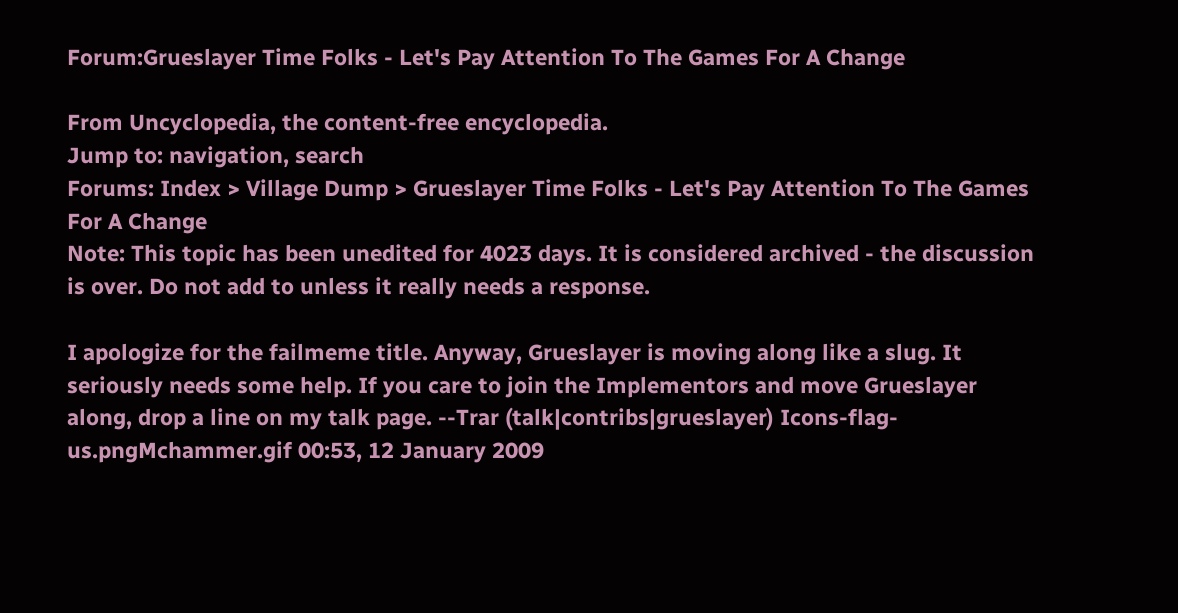Forum:Grueslayer Time Folks - Let's Pay Attention To The Games For A Change

From Uncyclopedia, the content-free encyclopedia.
Jump to: navigation, search
Forums: Index > Village Dump > Grueslayer Time Folks - Let's Pay Attention To The Games For A Change
Note: This topic has been unedited for 4023 days. It is considered archived - the discussion is over. Do not add to unless it really needs a response.

I apologize for the failmeme title. Anyway, Grueslayer is moving along like a slug. It seriously needs some help. If you care to join the Implementors and move Grueslayer along, drop a line on my talk page. --Trar (talk|contribs|grueslayer) Icons-flag-us.pngMchammer.gif 00:53, 12 January 2009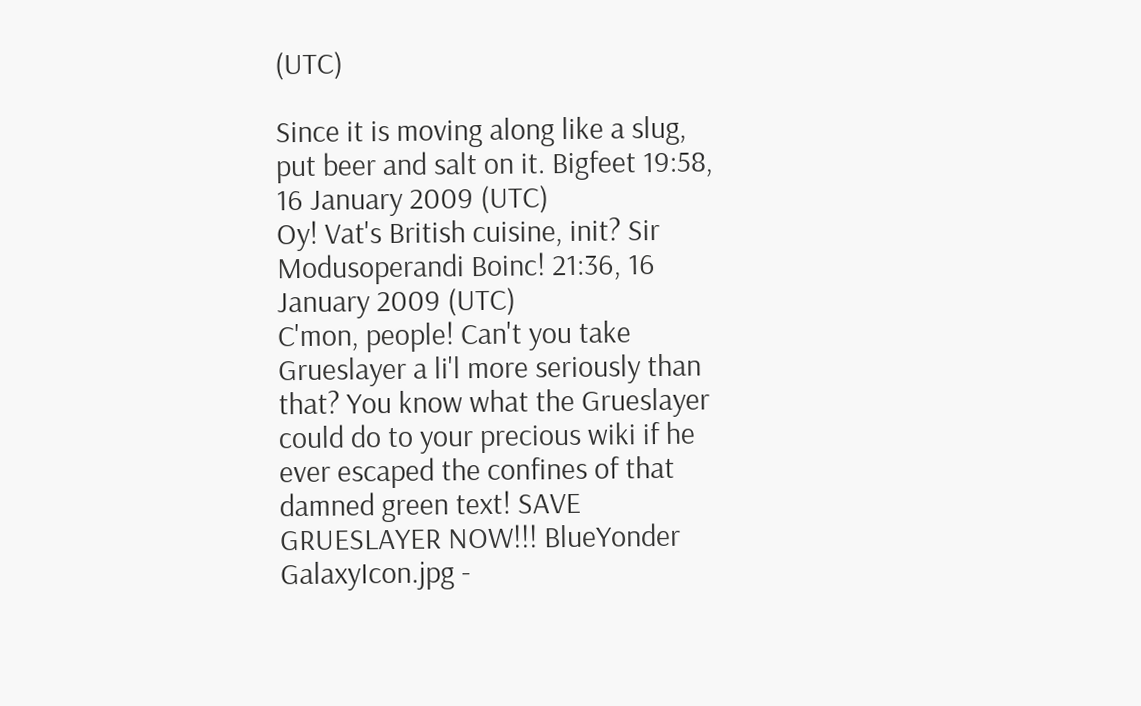(UTC)

Since it is moving along like a slug, put beer and salt on it. Bigfeet 19:58, 16 January 2009 (UTC)
Oy! Vat's British cuisine, init? Sir Modusoperandi Boinc! 21:36, 16 January 2009 (UTC)
C'mon, people! Can't you take Grueslayer a li'l more seriously than that? You know what the Grueslayer could do to your precious wiki if he ever escaped the confines of that damned green text! SAVE GRUESLAYER NOW!!! BlueYonder GalaxyIcon.jpg -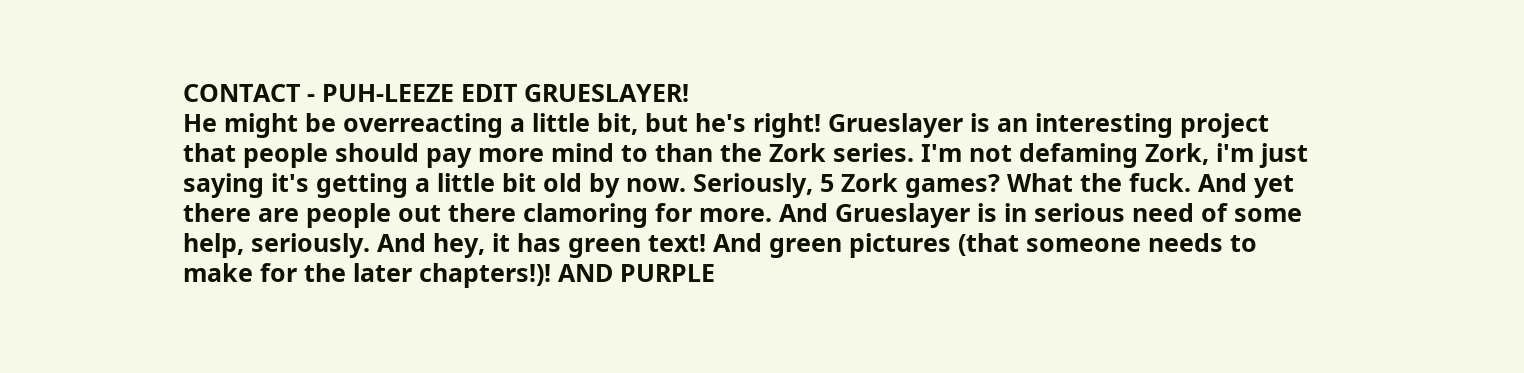CONTACT - PUH-LEEZE EDIT GRUESLAYER!
He might be overreacting a little bit, but he's right! Grueslayer is an interesting project that people should pay more mind to than the Zork series. I'm not defaming Zork, i'm just saying it's getting a little bit old by now. Seriously, 5 Zork games? What the fuck. And yet there are people out there clamoring for more. And Grueslayer is in serious need of some help, seriously. And hey, it has green text! And green pictures (that someone needs to make for the later chapters!)! AND PURPLE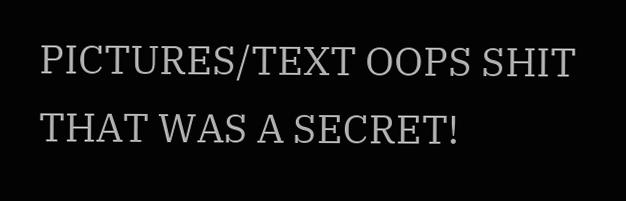PICTURES/TEXT OOPS SHIT THAT WAS A SECRET!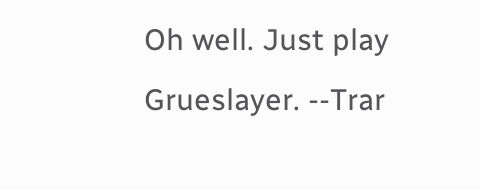Oh well. Just play Grueslayer. --Trar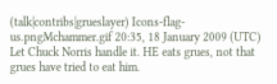(talk|contribs|grueslayer) Icons-flag-us.pngMchammer.gif 20:35, 18 January 2009 (UTC)
Let Chuck Norris handle it. HE eats grues, not that grues have tried to eat him.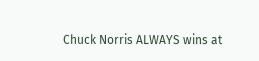Chuck Norris ALWAYS wins at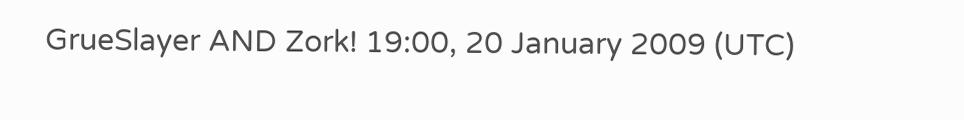GrueSlayer AND Zork! 19:00, 20 January 2009 (UTC)